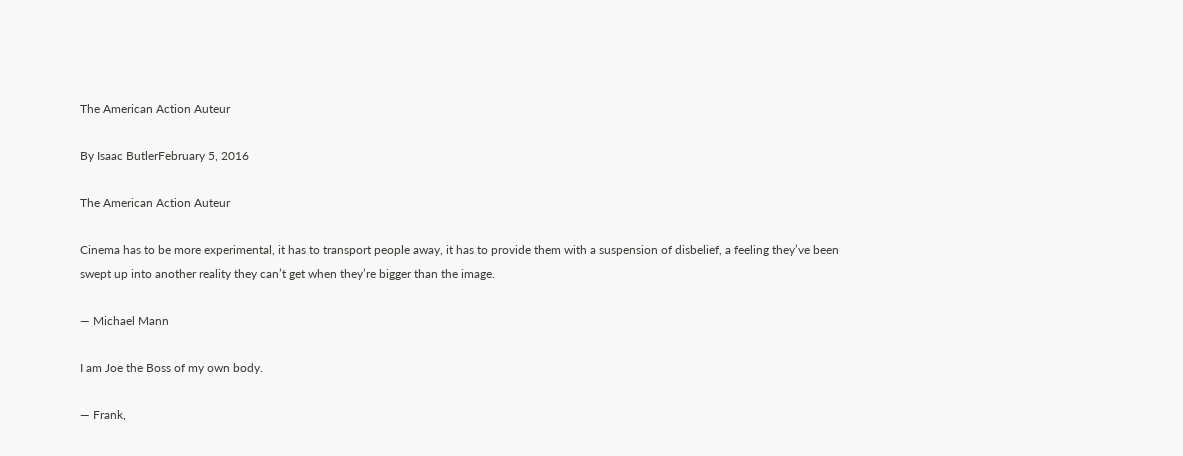The American Action Auteur

By Isaac ButlerFebruary 5, 2016

The American Action Auteur

Cinema has to be more experimental, it has to transport people away, it has to provide them with a suspension of disbelief, a feeling they’ve been swept up into another reality they can’t get when they’re bigger than the image.

— Michael Mann

I am Joe the Boss of my own body.

— Frank,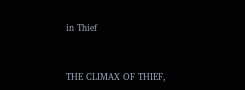in Thief


THE CLIMAX OF THIEF,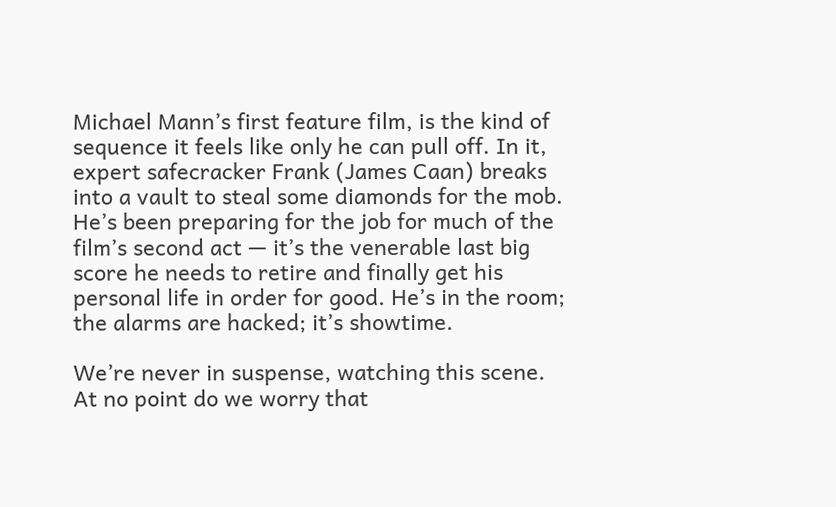Michael Mann’s first feature film, is the kind of sequence it feels like only he can pull off. In it, expert safecracker Frank (James Caan) breaks into a vault to steal some diamonds for the mob. He’s been preparing for the job for much of the film’s second act — it’s the venerable last big score he needs to retire and finally get his personal life in order for good. He’s in the room; the alarms are hacked; it’s showtime.

We’re never in suspense, watching this scene. At no point do we worry that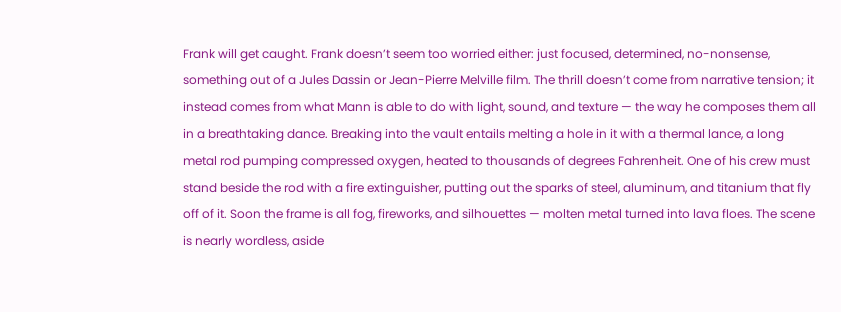Frank will get caught. Frank doesn’t seem too worried either: just focused, determined, no-nonsense, something out of a Jules Dassin or Jean-Pierre Melville film. The thrill doesn’t come from narrative tension; it instead comes from what Mann is able to do with light, sound, and texture — the way he composes them all in a breathtaking dance. Breaking into the vault entails melting a hole in it with a thermal lance, a long metal rod pumping compressed oxygen, heated to thousands of degrees Fahrenheit. One of his crew must stand beside the rod with a fire extinguisher, putting out the sparks of steel, aluminum, and titanium that fly off of it. Soon the frame is all fog, fireworks, and silhouettes — molten metal turned into lava floes. The scene is nearly wordless, aside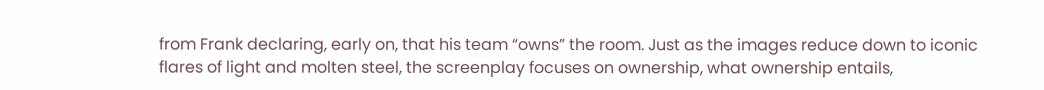from Frank declaring, early on, that his team “owns” the room. Just as the images reduce down to iconic flares of light and molten steel, the screenplay focuses on ownership, what ownership entails,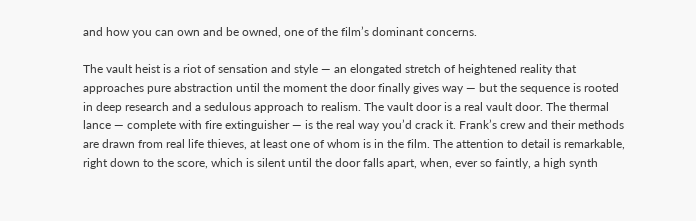and how you can own and be owned, one of the film’s dominant concerns.

The vault heist is a riot of sensation and style — an elongated stretch of heightened reality that approaches pure abstraction until the moment the door finally gives way — but the sequence is rooted in deep research and a sedulous approach to realism. The vault door is a real vault door. The thermal lance — complete with fire extinguisher — is the real way you’d crack it. Frank’s crew and their methods are drawn from real life thieves, at least one of whom is in the film. The attention to detail is remarkable, right down to the score, which is silent until the door falls apart, when, ever so faintly, a high synth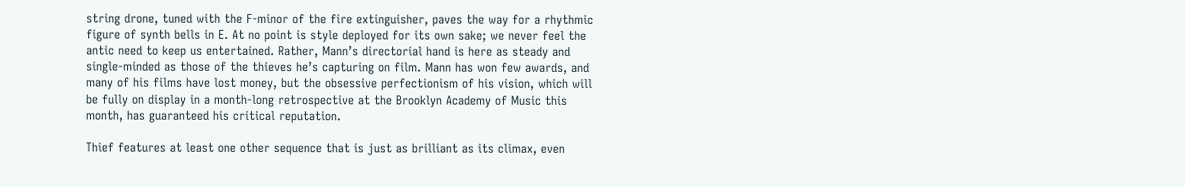string drone, tuned with the F-minor of the fire extinguisher, paves the way for a rhythmic figure of synth bells in E. At no point is style deployed for its own sake; we never feel the antic need to keep us entertained. Rather, Mann’s directorial hand is here as steady and single-minded as those of the thieves he’s capturing on film. Mann has won few awards, and many of his films have lost money, but the obsessive perfectionism of his vision, which will be fully on display in a month-long retrospective at the Brooklyn Academy of Music this month, has guaranteed his critical reputation.

Thief features at least one other sequence that is just as brilliant as its climax, even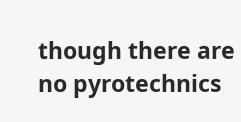though there are no pyrotechnics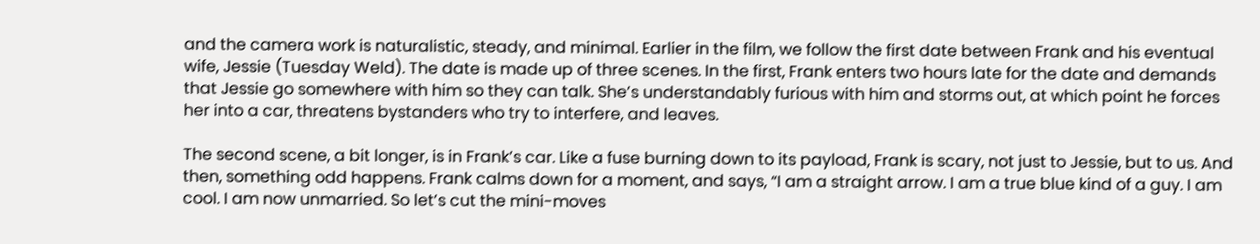and the camera work is naturalistic, steady, and minimal. Earlier in the film, we follow the first date between Frank and his eventual wife, Jessie (Tuesday Weld). The date is made up of three scenes. In the first, Frank enters two hours late for the date and demands that Jessie go somewhere with him so they can talk. She’s understandably furious with him and storms out, at which point he forces her into a car, threatens bystanders who try to interfere, and leaves.

The second scene, a bit longer, is in Frank’s car. Like a fuse burning down to its payload, Frank is scary, not just to Jessie, but to us. And then, something odd happens. Frank calms down for a moment, and says, “I am a straight arrow. I am a true blue kind of a guy. I am cool. I am now unmarried. So let’s cut the mini-moves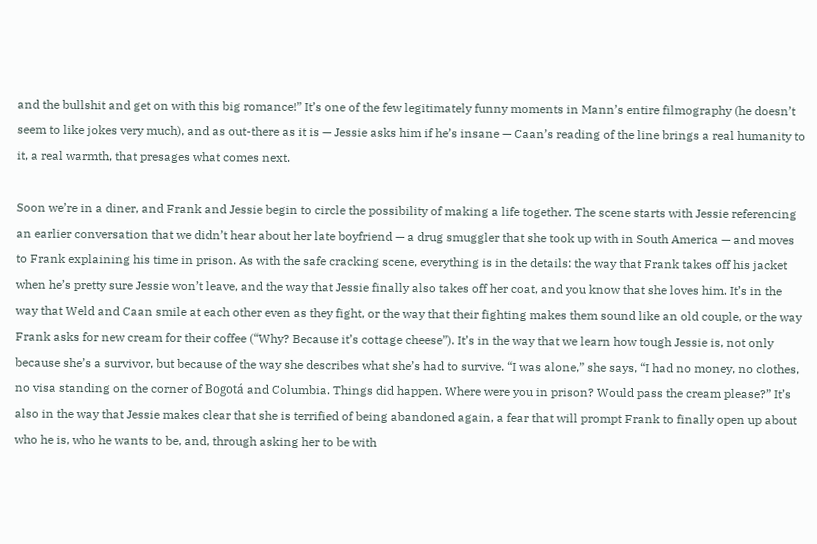and the bullshit and get on with this big romance!” It’s one of the few legitimately funny moments in Mann’s entire filmography (he doesn’t seem to like jokes very much), and as out-there as it is — Jessie asks him if he’s insane — Caan’s reading of the line brings a real humanity to it, a real warmth, that presages what comes next.

Soon we’re in a diner, and Frank and Jessie begin to circle the possibility of making a life together. The scene starts with Jessie referencing an earlier conversation that we didn’t hear about her late boyfriend — a drug smuggler that she took up with in South America — and moves to Frank explaining his time in prison. As with the safe cracking scene, everything is in the details: the way that Frank takes off his jacket when he’s pretty sure Jessie won’t leave, and the way that Jessie finally also takes off her coat, and you know that she loves him. It’s in the way that Weld and Caan smile at each other even as they fight, or the way that their fighting makes them sound like an old couple, or the way Frank asks for new cream for their coffee (“Why? Because it’s cottage cheese”). It’s in the way that we learn how tough Jessie is, not only because she’s a survivor, but because of the way she describes what she’s had to survive. “I was alone,” she says, “I had no money, no clothes, no visa standing on the corner of Bogotá and Columbia. Things did happen. Where were you in prison? Would pass the cream please?” It’s also in the way that Jessie makes clear that she is terrified of being abandoned again, a fear that will prompt Frank to finally open up about who he is, who he wants to be, and, through asking her to be with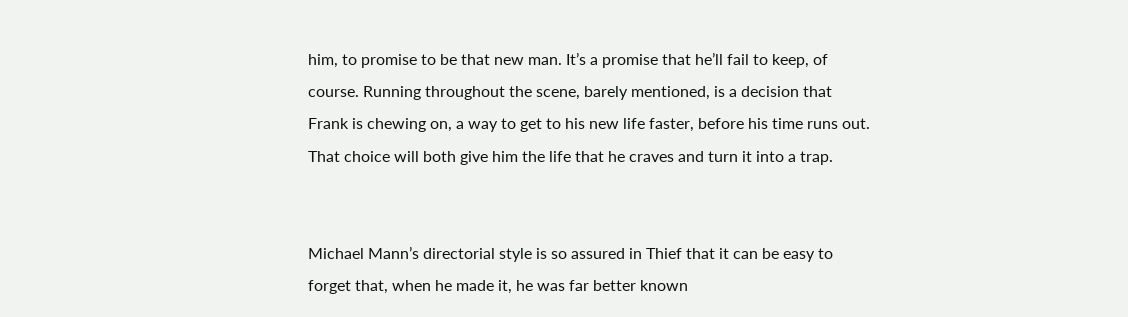him, to promise to be that new man. It’s a promise that he’ll fail to keep, of course. Running throughout the scene, barely mentioned, is a decision that Frank is chewing on, a way to get to his new life faster, before his time runs out. That choice will both give him the life that he craves and turn it into a trap.


Michael Mann’s directorial style is so assured in Thief that it can be easy to forget that, when he made it, he was far better known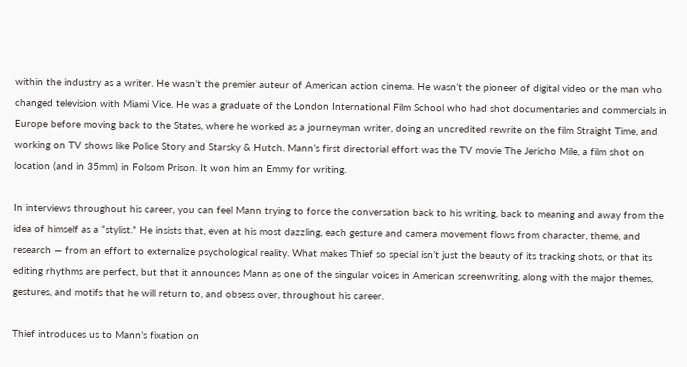within the industry as a writer. He wasn’t the premier auteur of American action cinema. He wasn’t the pioneer of digital video or the man who changed television with Miami Vice. He was a graduate of the London International Film School who had shot documentaries and commercials in Europe before moving back to the States, where he worked as a journeyman writer, doing an uncredited rewrite on the film Straight Time, and working on TV shows like Police Story and Starsky & Hutch. Mann’s first directorial effort was the TV movie The Jericho Mile, a film shot on location (and in 35mm) in Folsom Prison. It won him an Emmy for writing.

In interviews throughout his career, you can feel Mann trying to force the conversation back to his writing, back to meaning and away from the idea of himself as a “stylist.” He insists that, even at his most dazzling, each gesture and camera movement flows from character, theme, and research — from an effort to externalize psychological reality. What makes Thief so special isn’t just the beauty of its tracking shots, or that its editing rhythms are perfect, but that it announces Mann as one of the singular voices in American screenwriting, along with the major themes, gestures, and motifs that he will return to, and obsess over, throughout his career.

Thief introduces us to Mann’s fixation on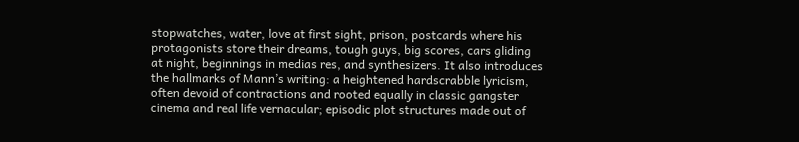stopwatches, water, love at first sight, prison, postcards where his protagonists store their dreams, tough guys, big scores, cars gliding at night, beginnings in medias res, and synthesizers. It also introduces the hallmarks of Mann’s writing: a heightened hardscrabble lyricism, often devoid of contractions and rooted equally in classic gangster cinema and real life vernacular; episodic plot structures made out of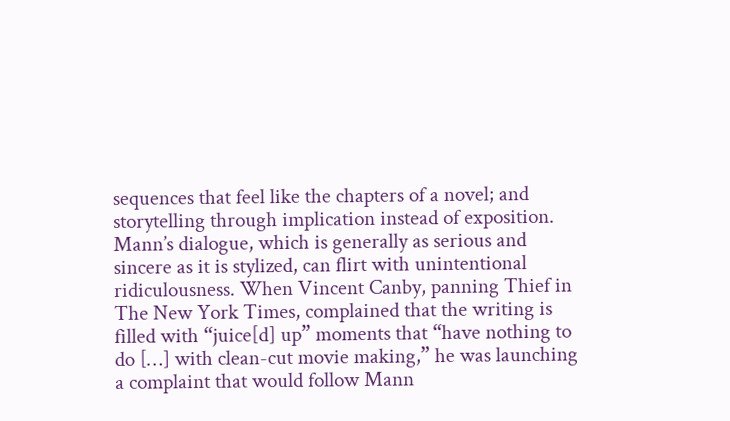sequences that feel like the chapters of a novel; and storytelling through implication instead of exposition. Mann’s dialogue, which is generally as serious and sincere as it is stylized, can flirt with unintentional ridiculousness. When Vincent Canby, panning Thief in The New York Times, complained that the writing is filled with “juice[d] up” moments that “have nothing to do […] with clean-cut movie making,” he was launching a complaint that would follow Mann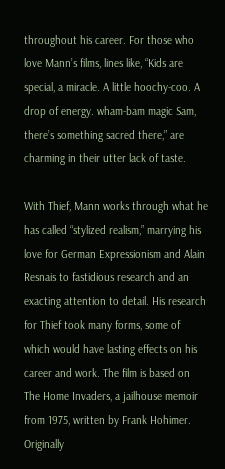throughout his career. For those who love Mann’s films, lines like, “Kids are special, a miracle. A little hoochy-coo. A drop of energy. wham-bam magic Sam, there’s something sacred there,” are charming in their utter lack of taste.

With Thief, Mann works through what he has called “stylized realism,” marrying his love for German Expressionism and Alain Resnais to fastidious research and an exacting attention to detail. His research for Thief took many forms, some of which would have lasting effects on his career and work. The film is based on The Home Invaders, a jailhouse memoir from 1975, written by Frank Hohimer. Originally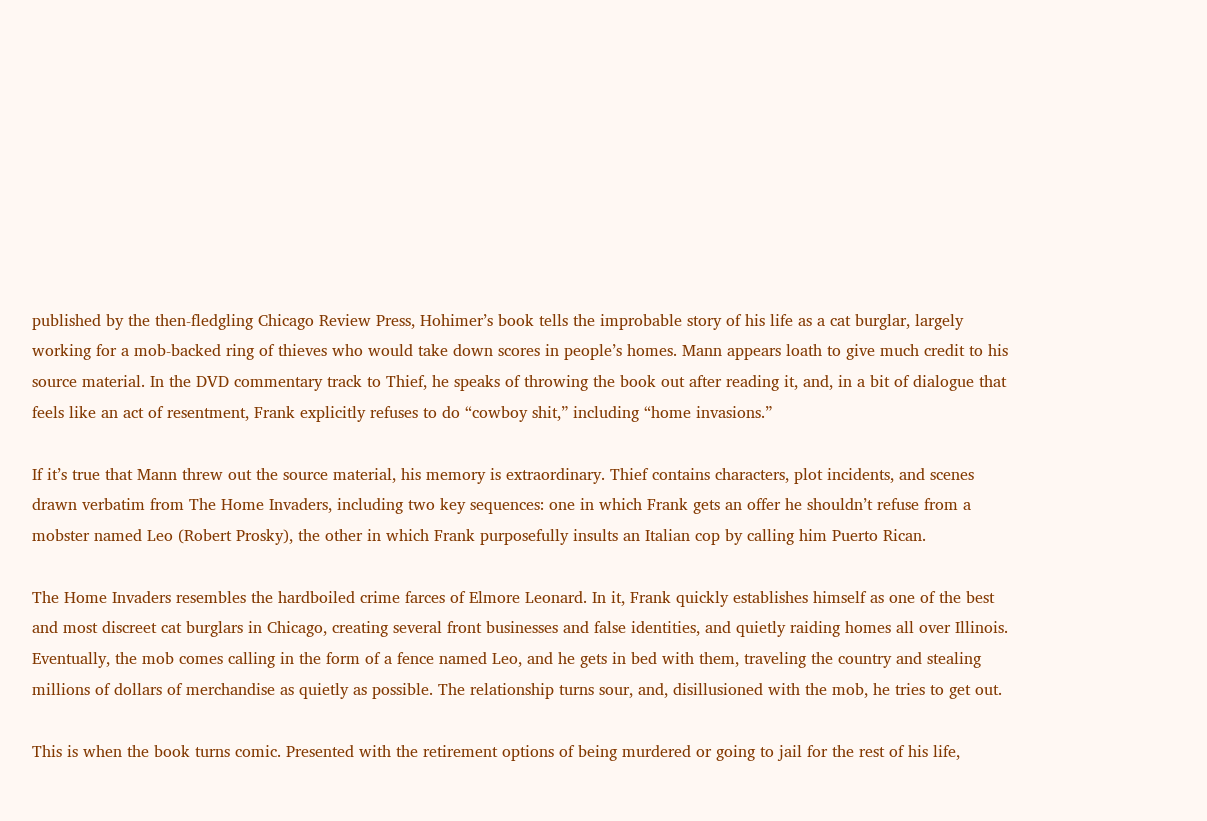published by the then-fledgling Chicago Review Press, Hohimer’s book tells the improbable story of his life as a cat burglar, largely working for a mob-backed ring of thieves who would take down scores in people’s homes. Mann appears loath to give much credit to his source material. In the DVD commentary track to Thief, he speaks of throwing the book out after reading it, and, in a bit of dialogue that feels like an act of resentment, Frank explicitly refuses to do “cowboy shit,” including “home invasions.”

If it’s true that Mann threw out the source material, his memory is extraordinary. Thief contains characters, plot incidents, and scenes drawn verbatim from The Home Invaders, including two key sequences: one in which Frank gets an offer he shouldn’t refuse from a mobster named Leo (Robert Prosky), the other in which Frank purposefully insults an Italian cop by calling him Puerto Rican.

The Home Invaders resembles the hardboiled crime farces of Elmore Leonard. In it, Frank quickly establishes himself as one of the best and most discreet cat burglars in Chicago, creating several front businesses and false identities, and quietly raiding homes all over Illinois. Eventually, the mob comes calling in the form of a fence named Leo, and he gets in bed with them, traveling the country and stealing millions of dollars of merchandise as quietly as possible. The relationship turns sour, and, disillusioned with the mob, he tries to get out.

This is when the book turns comic. Presented with the retirement options of being murdered or going to jail for the rest of his life,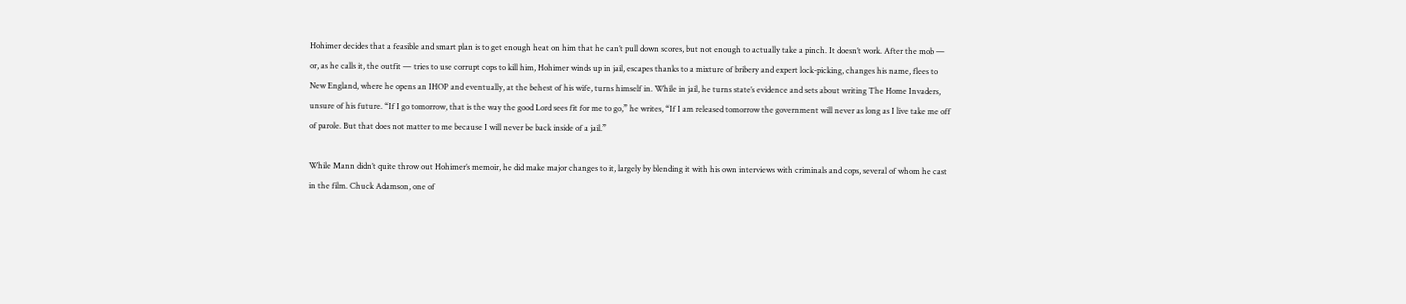Hohimer decides that a feasible and smart plan is to get enough heat on him that he can’t pull down scores, but not enough to actually take a pinch. It doesn’t work. After the mob — or, as he calls it, the outfit — tries to use corrupt cops to kill him, Hohimer winds up in jail, escapes thanks to a mixture of bribery and expert lock-picking, changes his name, flees to New England, where he opens an IHOP and eventually, at the behest of his wife, turns himself in. While in jail, he turns state’s evidence and sets about writing The Home Invaders, unsure of his future. “If I go tomorrow, that is the way the good Lord sees fit for me to go,” he writes, “If I am released tomorrow the government will never as long as I live take me off of parole. But that does not matter to me because I will never be back inside of a jail.”

While Mann didn’t quite throw out Hohimer’s memoir, he did make major changes to it, largely by blending it with his own interviews with criminals and cops, several of whom he cast in the film. Chuck Adamson, one of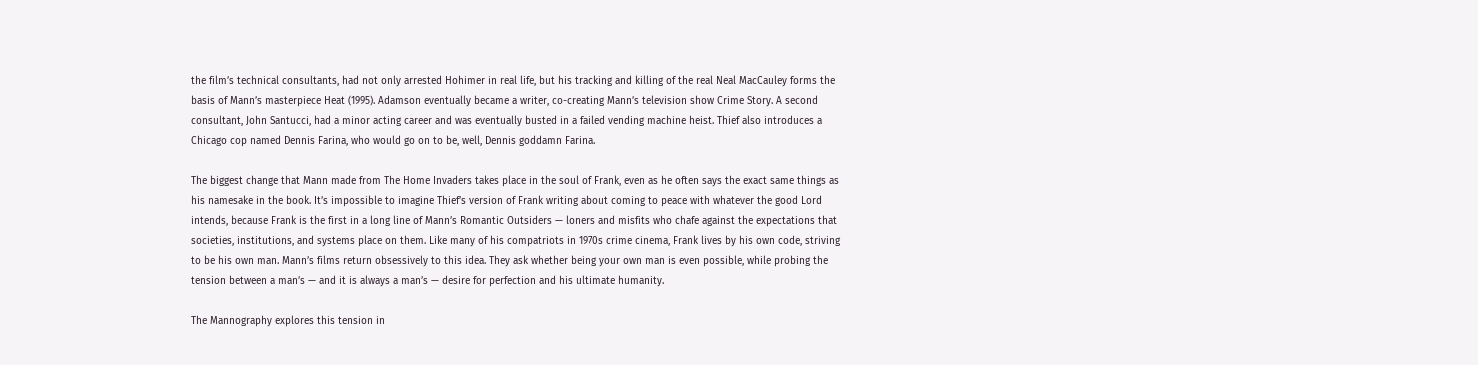the film’s technical consultants, had not only arrested Hohimer in real life, but his tracking and killing of the real Neal MacCauley forms the basis of Mann’s masterpiece Heat (1995). Adamson eventually became a writer, co-creating Mann’s television show Crime Story. A second consultant, John Santucci, had a minor acting career and was eventually busted in a failed vending machine heist. Thief also introduces a Chicago cop named Dennis Farina, who would go on to be, well, Dennis goddamn Farina.

The biggest change that Mann made from The Home Invaders takes place in the soul of Frank, even as he often says the exact same things as his namesake in the book. It’s impossible to imagine Thief’s version of Frank writing about coming to peace with whatever the good Lord intends, because Frank is the first in a long line of Mann’s Romantic Outsiders — loners and misfits who chafe against the expectations that societies, institutions, and systems place on them. Like many of his compatriots in 1970s crime cinema, Frank lives by his own code, striving to be his own man. Mann’s films return obsessively to this idea. They ask whether being your own man is even possible, while probing the tension between a man’s — and it is always a man’s — desire for perfection and his ultimate humanity.

The Mannography explores this tension in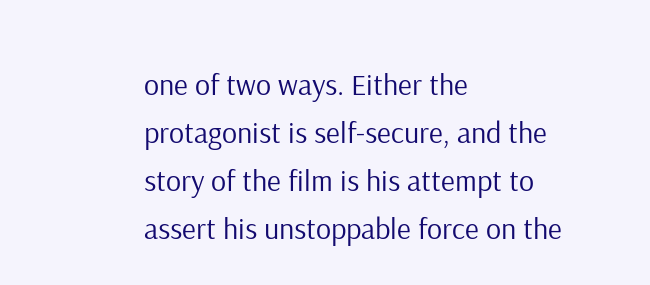one of two ways. Either the protagonist is self-secure, and the story of the film is his attempt to assert his unstoppable force on the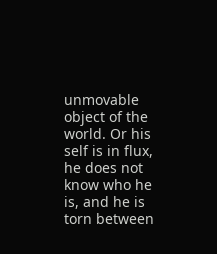unmovable object of the world. Or his self is in flux, he does not know who he is, and he is torn between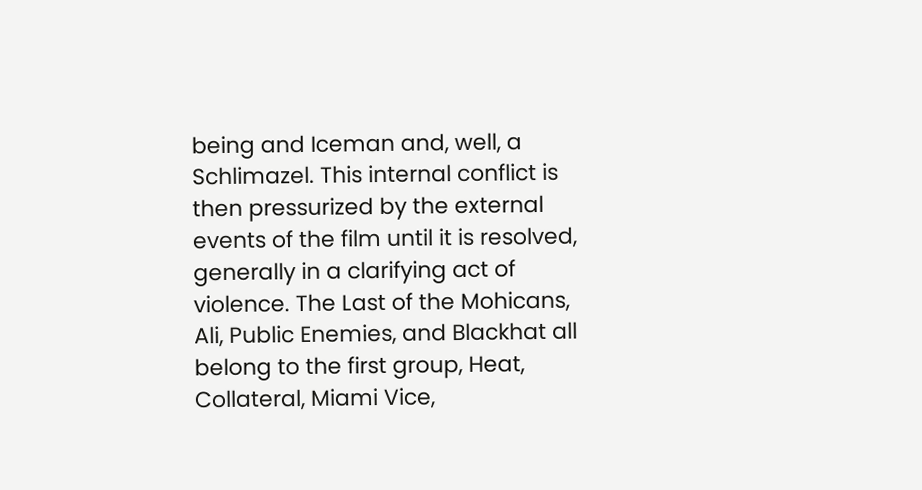being and Iceman and, well, a Schlimazel. This internal conflict is then pressurized by the external events of the film until it is resolved, generally in a clarifying act of violence. The Last of the Mohicans, Ali, Public Enemies, and Blackhat all belong to the first group, Heat, Collateral, Miami Vice,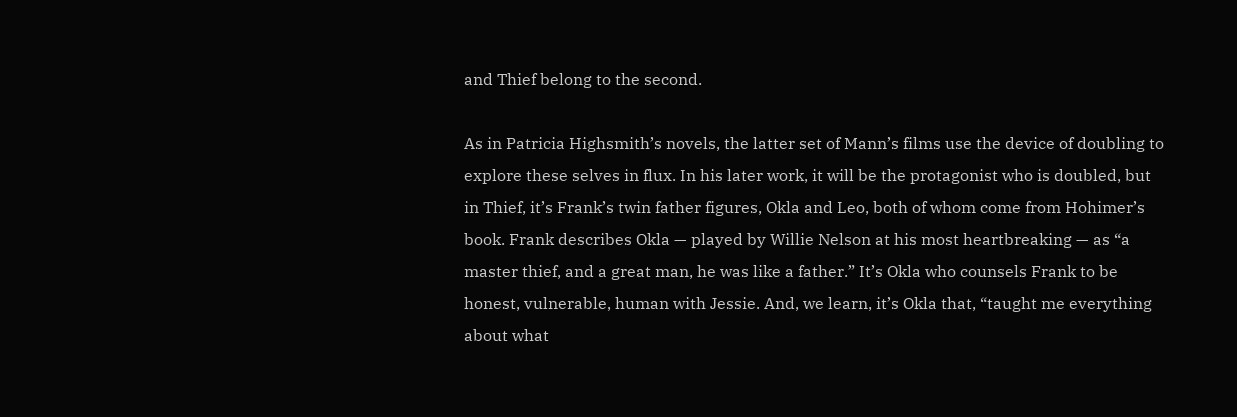and Thief belong to the second.

As in Patricia Highsmith’s novels, the latter set of Mann’s films use the device of doubling to explore these selves in flux. In his later work, it will be the protagonist who is doubled, but in Thief, it’s Frank’s twin father figures, Okla and Leo, both of whom come from Hohimer’s book. Frank describes Okla — played by Willie Nelson at his most heartbreaking — as “a master thief, and a great man, he was like a father.” It’s Okla who counsels Frank to be honest, vulnerable, human with Jessie. And, we learn, it’s Okla that, “taught me everything about what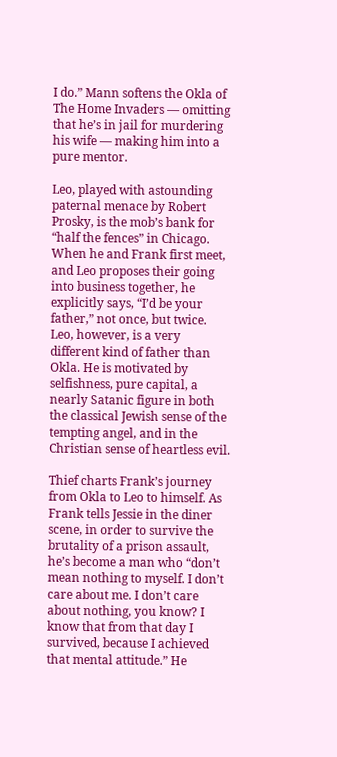I do.” Mann softens the Okla of The Home Invaders — omitting that he’s in jail for murdering his wife — making him into a pure mentor.

Leo, played with astounding paternal menace by Robert Prosky, is the mob’s bank for “half the fences” in Chicago. When he and Frank first meet, and Leo proposes their going into business together, he explicitly says, “I’d be your father,” not once, but twice. Leo, however, is a very different kind of father than Okla. He is motivated by selfishness, pure capital, a nearly Satanic figure in both the classical Jewish sense of the tempting angel, and in the Christian sense of heartless evil.

Thief charts Frank’s journey from Okla to Leo to himself. As Frank tells Jessie in the diner scene, in order to survive the brutality of a prison assault, he’s become a man who “don’t mean nothing to myself. I don’t care about me. I don’t care about nothing, you know? I know that from that day I survived, because I achieved that mental attitude.” He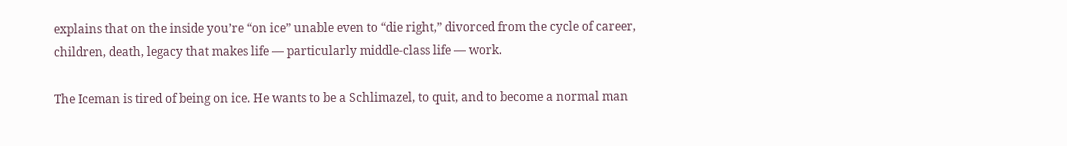explains that on the inside you’re “on ice” unable even to “die right,” divorced from the cycle of career, children, death, legacy that makes life — particularly middle-class life — work.

The Iceman is tired of being on ice. He wants to be a Schlimazel, to quit, and to become a normal man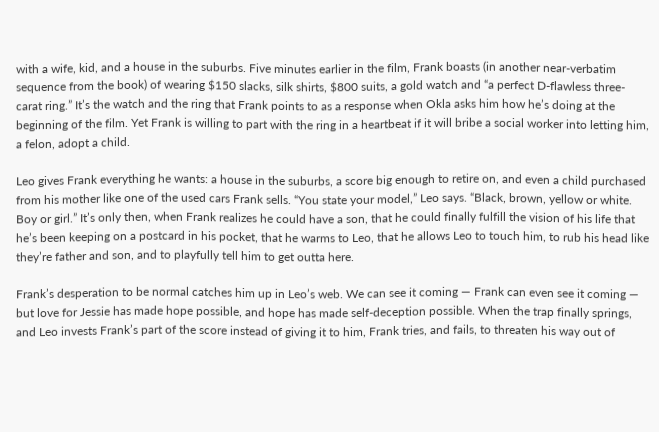with a wife, kid, and a house in the suburbs. Five minutes earlier in the film, Frank boasts (in another near-verbatim sequence from the book) of wearing $150 slacks, silk shirts, $800 suits, a gold watch and “a perfect D-flawless three-carat ring.” It’s the watch and the ring that Frank points to as a response when Okla asks him how he’s doing at the beginning of the film. Yet Frank is willing to part with the ring in a heartbeat if it will bribe a social worker into letting him, a felon, adopt a child.

Leo gives Frank everything he wants: a house in the suburbs, a score big enough to retire on, and even a child purchased from his mother like one of the used cars Frank sells. “You state your model,” Leo says. “Black, brown, yellow or white. Boy or girl.” It’s only then, when Frank realizes he could have a son, that he could finally fulfill the vision of his life that he’s been keeping on a postcard in his pocket, that he warms to Leo, that he allows Leo to touch him, to rub his head like they’re father and son, and to playfully tell him to get outta here.

Frank’s desperation to be normal catches him up in Leo’s web. We can see it coming — Frank can even see it coming — but love for Jessie has made hope possible, and hope has made self-deception possible. When the trap finally springs, and Leo invests Frank’s part of the score instead of giving it to him, Frank tries, and fails, to threaten his way out of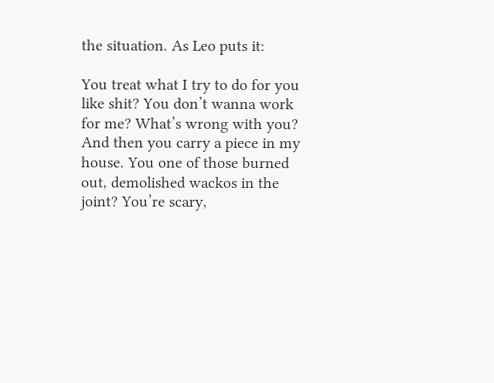the situation. As Leo puts it:

You treat what I try to do for you like shit? You don’t wanna work for me? What’s wrong with you? And then you carry a piece in my house. You one of those burned out, demolished wackos in the joint? You’re scary,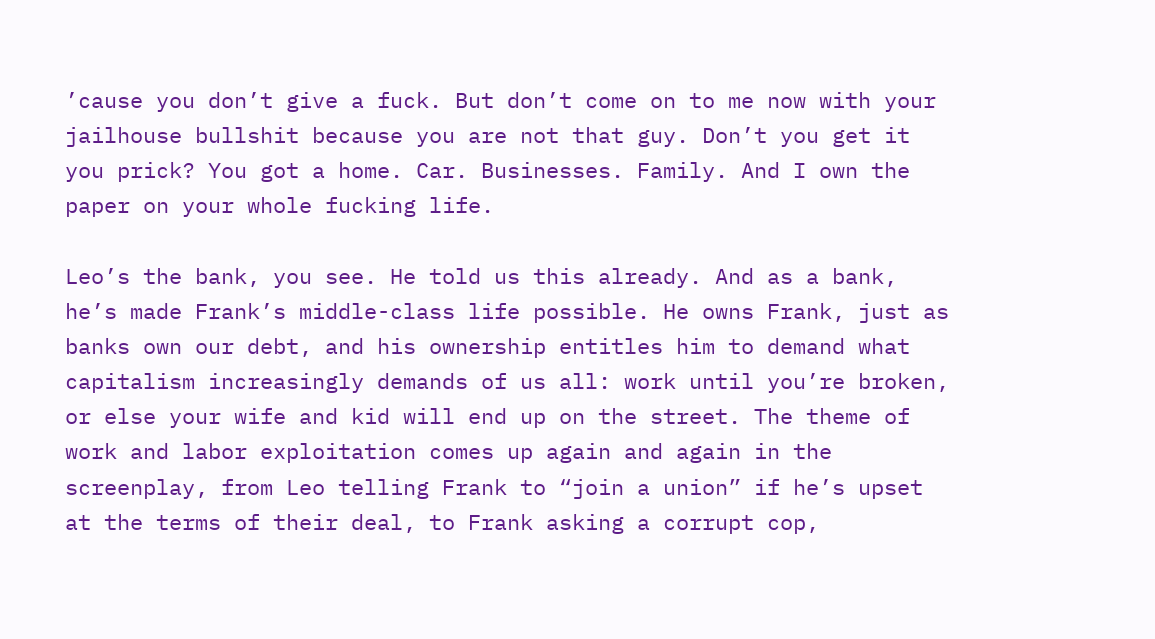’cause you don’t give a fuck. But don’t come on to me now with your jailhouse bullshit because you are not that guy. Don’t you get it you prick? You got a home. Car. Businesses. Family. And I own the paper on your whole fucking life.

Leo’s the bank, you see. He told us this already. And as a bank, he’s made Frank’s middle-class life possible. He owns Frank, just as banks own our debt, and his ownership entitles him to demand what capitalism increasingly demands of us all: work until you’re broken, or else your wife and kid will end up on the street. The theme of work and labor exploitation comes up again and again in the screenplay, from Leo telling Frank to “join a union” if he’s upset at the terms of their deal, to Frank asking a corrupt cop,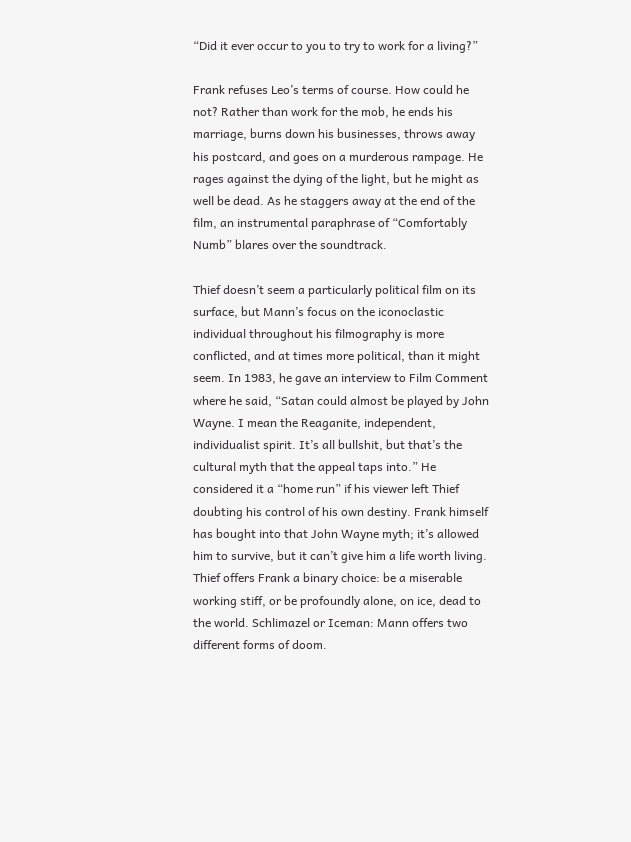“Did it ever occur to you to try to work for a living?”

Frank refuses Leo’s terms of course. How could he not? Rather than work for the mob, he ends his marriage, burns down his businesses, throws away his postcard, and goes on a murderous rampage. He rages against the dying of the light, but he might as well be dead. As he staggers away at the end of the film, an instrumental paraphrase of “Comfortably Numb” blares over the soundtrack.

Thief doesn’t seem a particularly political film on its surface, but Mann’s focus on the iconoclastic individual throughout his filmography is more conflicted, and at times more political, than it might seem. In 1983, he gave an interview to Film Comment where he said, “Satan could almost be played by John Wayne. I mean the Reaganite, independent, individualist spirit. It’s all bullshit, but that’s the cultural myth that the appeal taps into.” He considered it a “home run” if his viewer left Thief doubting his control of his own destiny. Frank himself has bought into that John Wayne myth; it’s allowed him to survive, but it can’t give him a life worth living. Thief offers Frank a binary choice: be a miserable working stiff, or be profoundly alone, on ice, dead to the world. Schlimazel or Iceman: Mann offers two different forms of doom.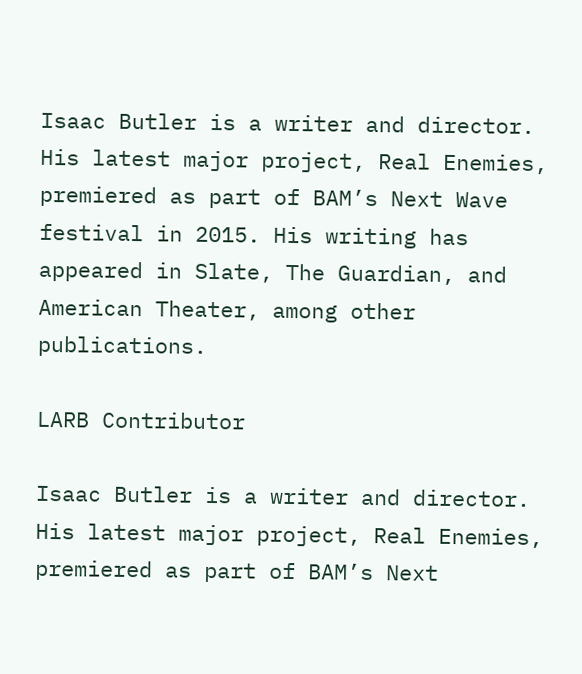Isaac Butler is a writer and director. His latest major project, Real Enemies, premiered as part of BAM’s Next Wave festival in 2015. His writing has appeared in Slate, The Guardian, and American Theater, among other publications.

LARB Contributor

Isaac Butler is a writer and director. His latest major project, Real Enemies, premiered as part of BAM’s Next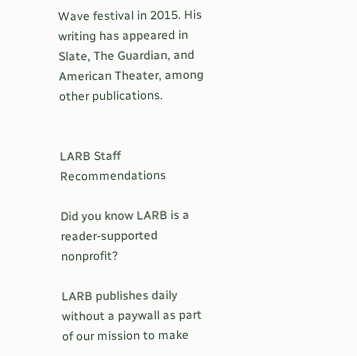Wave festival in 2015. His writing has appeared in Slate, The Guardian, and American Theater, among other publications.


LARB Staff Recommendations

Did you know LARB is a reader-supported nonprofit?

LARB publishes daily without a paywall as part of our mission to make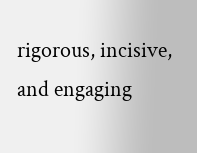rigorous, incisive, and engaging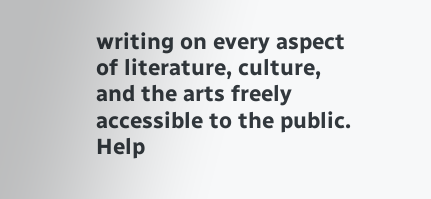writing on every aspect of literature, culture, and the arts freely accessible to the public. Help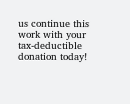us continue this work with your tax-deductible donation today!